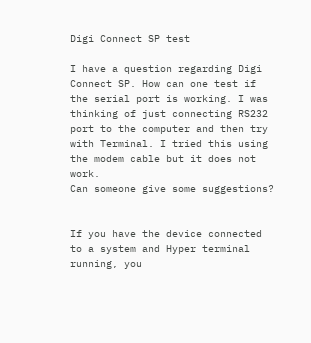Digi Connect SP test

I have a question regarding Digi Connect SP. How can one test if the serial port is working. I was thinking of just connecting RS232 port to the computer and then try with Terminal. I tried this using the modem cable but it does not work.
Can someone give some suggestions?


If you have the device connected to a system and Hyper terminal running, you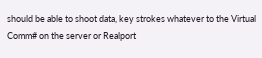should be able to shoot data, key strokes whatever to the Virtual Comm# on the server or Realport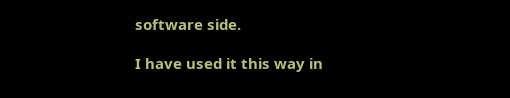software side.

I have used it this way in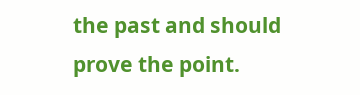the past and should prove the point.